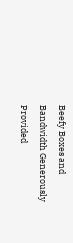Beefy Boxes and Bandwidth Generously Provided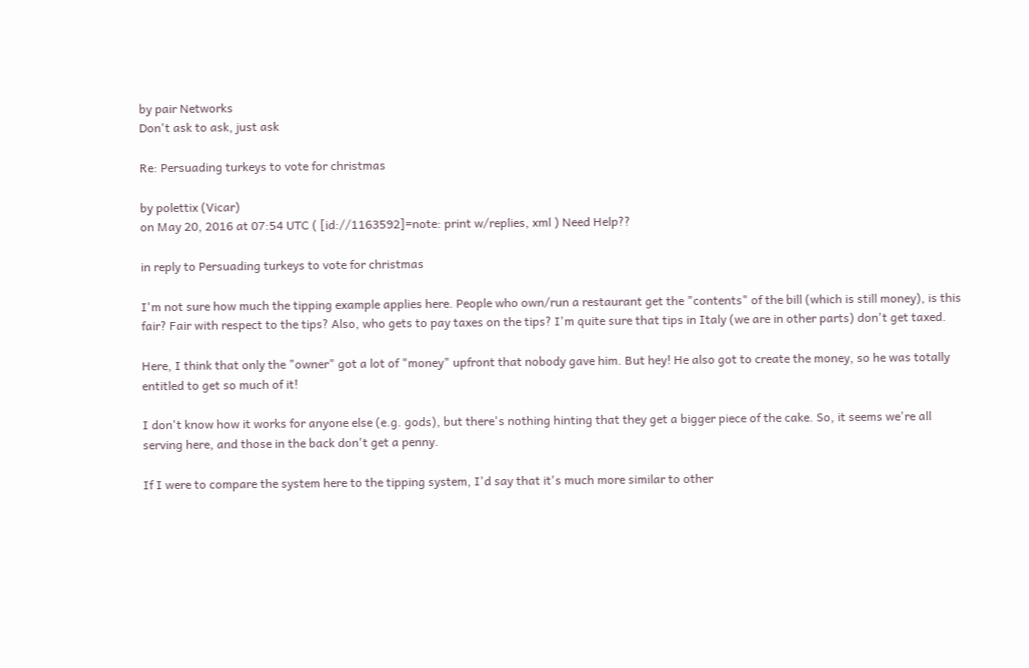by pair Networks
Don't ask to ask, just ask

Re: Persuading turkeys to vote for christmas

by polettix (Vicar)
on May 20, 2016 at 07:54 UTC ( [id://1163592]=note: print w/replies, xml ) Need Help??

in reply to Persuading turkeys to vote for christmas

I'm not sure how much the tipping example applies here. People who own/run a restaurant get the "contents" of the bill (which is still money), is this fair? Fair with respect to the tips? Also, who gets to pay taxes on the tips? I'm quite sure that tips in Italy (we are in other parts) don't get taxed.

Here, I think that only the "owner" got a lot of "money" upfront that nobody gave him. But hey! He also got to create the money, so he was totally entitled to get so much of it!

I don't know how it works for anyone else (e.g. gods), but there's nothing hinting that they get a bigger piece of the cake. So, it seems we're all serving here, and those in the back don't get a penny.

If I were to compare the system here to the tipping system, I'd say that it's much more similar to other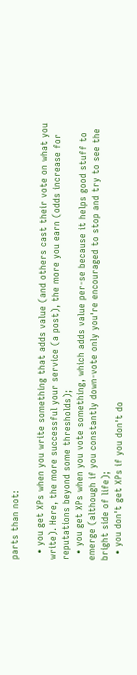parts than not:

  • you get XPs when you write something that adds value (and others cast their vote on what you write). Here, the more successful your service (a post), the more you earn (odds increase for reputations beyond some thresholds);
  • you get XPs when you vote something, which adds value per-se because it helps good stuff to emerge (although if you constantly down-vote only you're encouraged to stop and try to see the bright side of life);
  • you don't get XPs if you don't do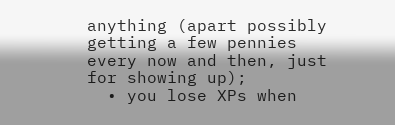anything (apart possibly getting a few pennies every now and then, just for showing up);
  • you lose XPs when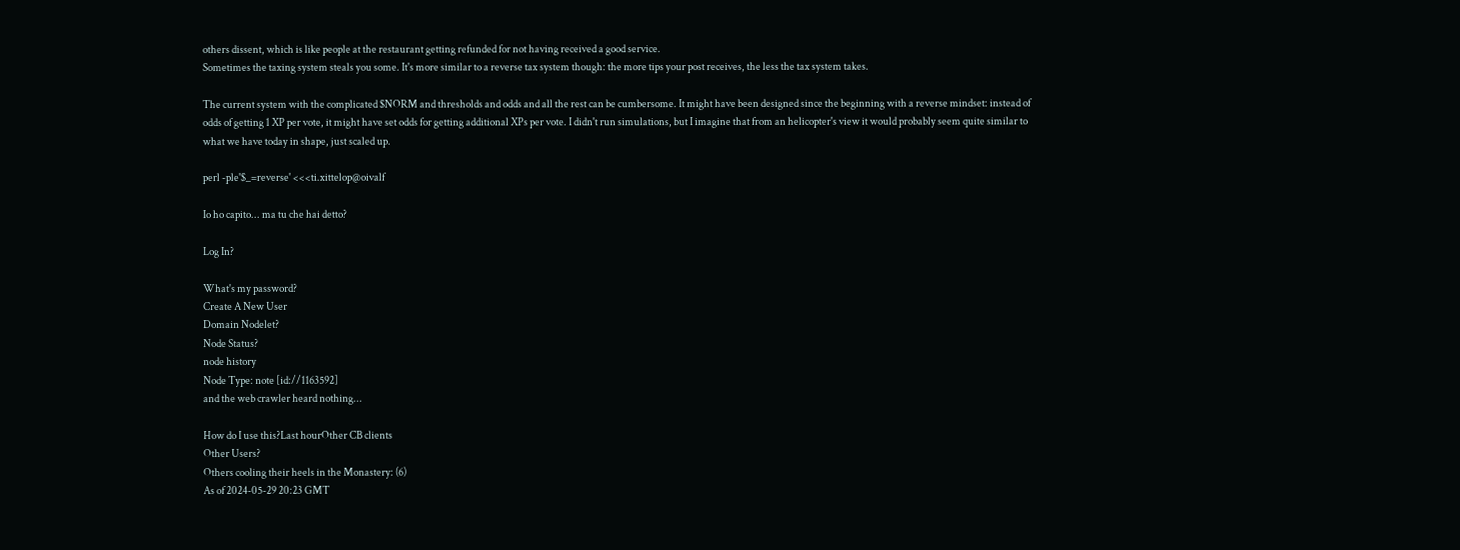others dissent, which is like people at the restaurant getting refunded for not having received a good service.
Sometimes the taxing system steals you some. It's more similar to a reverse tax system though: the more tips your post receives, the less the tax system takes.

The current system with the complicated $NORM and thresholds and odds and all the rest can be cumbersome. It might have been designed since the beginning with a reverse mindset: instead of odds of getting 1 XP per vote, it might have set odds for getting additional XPs per vote. I didn't run simulations, but I imagine that from an helicopter's view it would probably seem quite similar to what we have today in shape, just scaled up.

perl -ple'$_=reverse' <<<ti.xittelop@oivalf

Io ho capito... ma tu che hai detto?

Log In?

What's my password?
Create A New User
Domain Nodelet?
Node Status?
node history
Node Type: note [id://1163592]
and the web crawler heard nothing...

How do I use this?Last hourOther CB clients
Other Users?
Others cooling their heels in the Monastery: (6)
As of 2024-05-29 20:23 GMT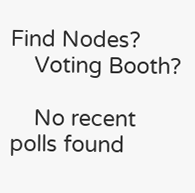Find Nodes?
    Voting Booth?

    No recent polls found